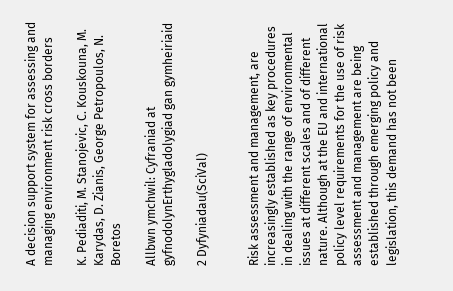A decision support system for assessing and managing environment risk cross borders

K. Pediaditi, M. Stanojevic, C. Kouskouna, M. Karydas, D. Zianis, George Petropoulos, N. Boretos

Allbwn ymchwil: Cyfraniad at gyfnodolynErthygladolygiad gan gymheiriaid

2 Dyfyniadau(SciVal)


Risk assessment and management, are increasingly established as key procedures in dealing with the range of environmental issues at different scales and of different nature. Although at the EU and international policy level requirements for the use of risk assessment and management are being established through emerging policy and legislation, this demand has not been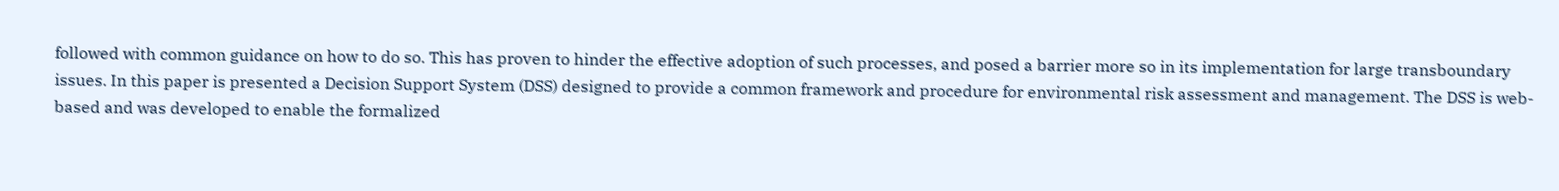followed with common guidance on how to do so. This has proven to hinder the effective adoption of such processes, and posed a barrier more so in its implementation for large transboundary issues. In this paper is presented a Decision Support System (DSS) designed to provide a common framework and procedure for environmental risk assessment and management. The DSS is web-based and was developed to enable the formalized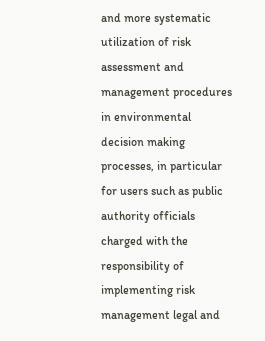and more systematic utilization of risk assessment and management procedures in environmental decision making processes, in particular for users such as public authority officials charged with the responsibility of implementing risk management legal and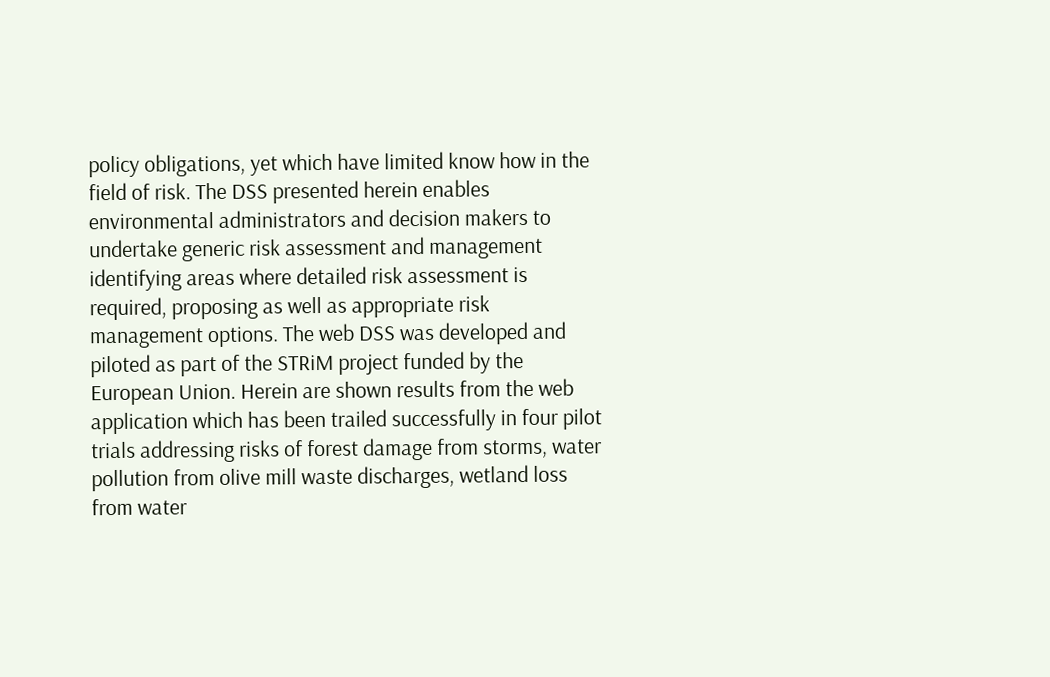policy obligations, yet which have limited know how in the field of risk. The DSS presented herein enables environmental administrators and decision makers to undertake generic risk assessment and management identifying areas where detailed risk assessment is required, proposing as well as appropriate risk management options. The web DSS was developed and piloted as part of the STRiM project funded by the European Union. Herein are shown results from the web application which has been trailed successfully in four pilot trials addressing risks of forest damage from storms, water pollution from olive mill waste discharges, wetland loss from water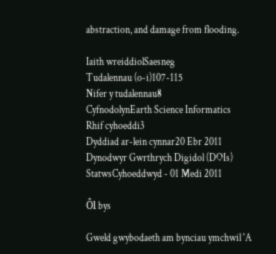abstraction, and damage from flooding.

Iaith wreiddiolSaesneg
Tudalennau (o-i)107-115
Nifer y tudalennau8
CyfnodolynEarth Science Informatics
Rhif cyhoeddi3
Dyddiad ar-lein cynnar20 Ebr 2011
Dynodwyr Gwrthrych Digidol (DOIs)
StatwsCyhoeddwyd - 01 Medi 2011

Ôl bys

Gweld gwybodaeth am bynciau ymchwil 'A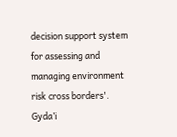decision support system for assessing and managing environment risk cross borders'. Gyda’i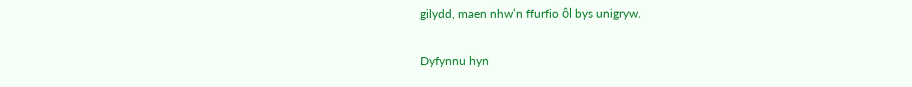gilydd, maen nhw’n ffurfio ôl bys unigryw.

Dyfynnu hyn